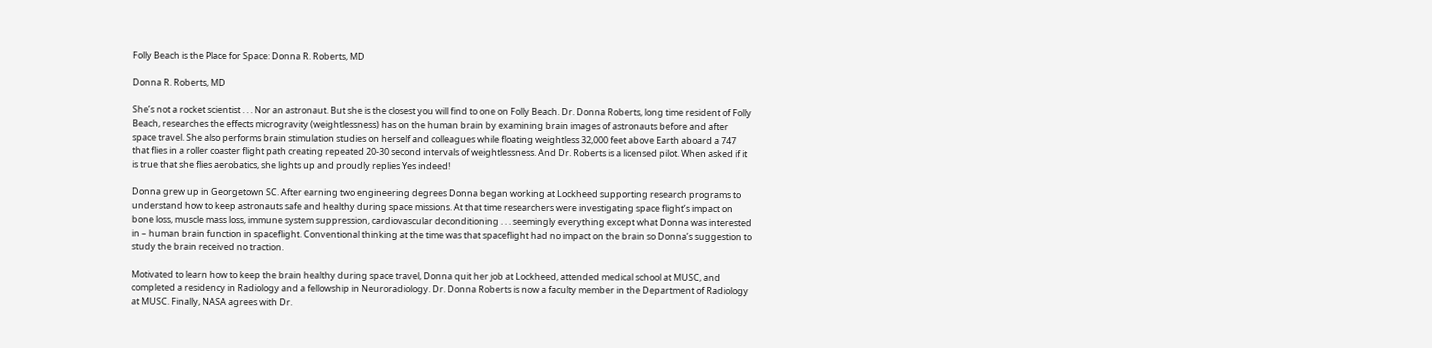Folly Beach is the Place for Space: Donna R. Roberts, MD

Donna R. Roberts, MD

She’s not a rocket scientist . . . Nor an astronaut. But she is the closest you will find to one on Folly Beach. Dr. Donna Roberts, long time resident of Folly Beach, researches the effects microgravity (weightlessness) has on the human brain by examining brain images of astronauts before and after space travel. She also performs brain stimulation studies on herself and colleagues while floating weightless 32,000 feet above Earth aboard a 747 that flies in a roller coaster flight path creating repeated 20-30 second intervals of weightlessness. And Dr. Roberts is a licensed pilot. When asked if it is true that she flies aerobatics, she lights up and proudly replies Yes indeed!

Donna grew up in Georgetown SC. After earning two engineering degrees Donna began working at Lockheed supporting research programs to understand how to keep astronauts safe and healthy during space missions. At that time researchers were investigating space flight’s impact on bone loss, muscle mass loss, immune system suppression, cardiovascular deconditioning . . . seemingly everything except what Donna was interested in – human brain function in spaceflight. Conventional thinking at the time was that spaceflight had no impact on the brain so Donna’s suggestion to study the brain received no traction.

Motivated to learn how to keep the brain healthy during space travel, Donna quit her job at Lockheed, attended medical school at MUSC, and completed a residency in Radiology and a fellowship in Neuroradiology. Dr. Donna Roberts is now a faculty member in the Department of Radiology at MUSC. Finally, NASA agrees with Dr.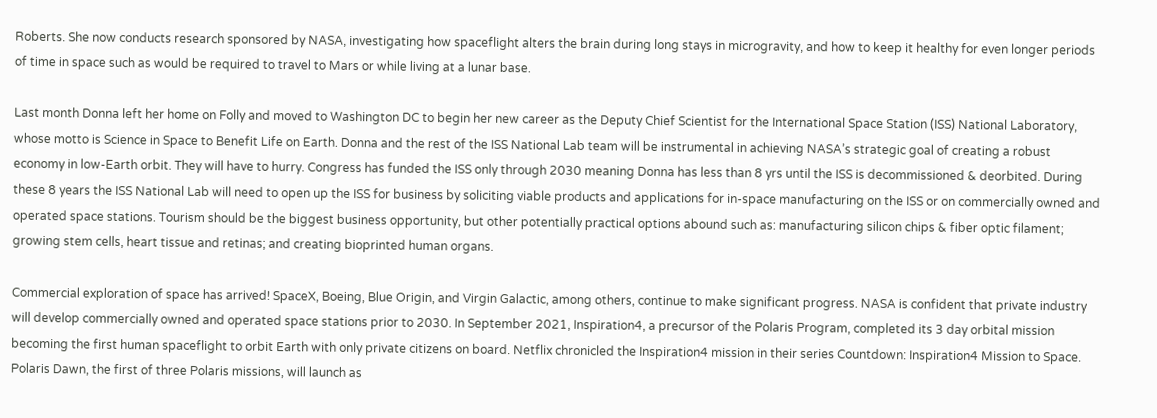Roberts. She now conducts research sponsored by NASA, investigating how spaceflight alters the brain during long stays in microgravity, and how to keep it healthy for even longer periods of time in space such as would be required to travel to Mars or while living at a lunar base.

Last month Donna left her home on Folly and moved to Washington DC to begin her new career as the Deputy Chief Scientist for the International Space Station (ISS) National Laboratory, whose motto is Science in Space to Benefit Life on Earth. Donna and the rest of the ISS National Lab team will be instrumental in achieving NASA’s strategic goal of creating a robust economy in low-Earth orbit. They will have to hurry. Congress has funded the ISS only through 2030 meaning Donna has less than 8 yrs until the ISS is decommissioned & deorbited. During these 8 years the ISS National Lab will need to open up the ISS for business by soliciting viable products and applications for in-space manufacturing on the ISS or on commercially owned and operated space stations. Tourism should be the biggest business opportunity, but other potentially practical options abound such as: manufacturing silicon chips & fiber optic filament; growing stem cells, heart tissue and retinas; and creating bioprinted human organs.

Commercial exploration of space has arrived! SpaceX, Boeing, Blue Origin, and Virgin Galactic, among others, continue to make significant progress. NASA is confident that private industry will develop commercially owned and operated space stations prior to 2030. In September 2021, Inspiration4, a precursor of the Polaris Program, completed its 3 day orbital mission becoming the first human spaceflight to orbit Earth with only private citizens on board. Netflix chronicled the Inspiration4 mission in their series Countdown: Inspiration4 Mission to Space. Polaris Dawn, the first of three Polaris missions, will launch as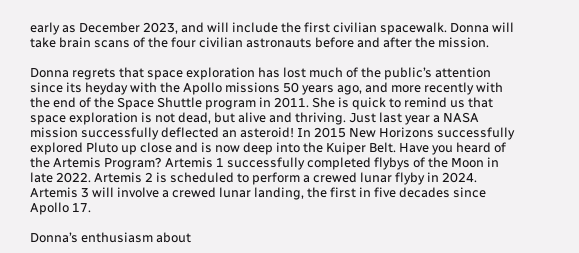early as December 2023, and will include the first civilian spacewalk. Donna will take brain scans of the four civilian astronauts before and after the mission.

Donna regrets that space exploration has lost much of the public’s attention since its heyday with the Apollo missions 50 years ago, and more recently with the end of the Space Shuttle program in 2011. She is quick to remind us that space exploration is not dead, but alive and thriving. Just last year a NASA mission successfully deflected an asteroid! In 2015 New Horizons successfully explored Pluto up close and is now deep into the Kuiper Belt. Have you heard of the Artemis Program? Artemis 1 successfully completed flybys of the Moon in late 2022. Artemis 2 is scheduled to perform a crewed lunar flyby in 2024. Artemis 3 will involve a crewed lunar landing, the first in five decades since Apollo 17.

Donna’s enthusiasm about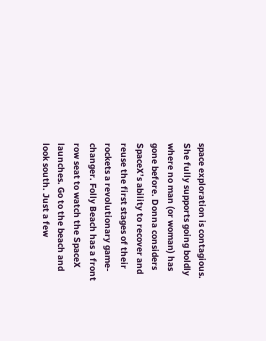space exploration is contagious. She fully supports going boldly where no man (or woman) has gone before. Donna considers SpaceX’s ability to recover and reuse the first stages of their rockets a revolutionary game-changer. Folly Beach has a front row seat to watch the SpaceX launches. Go to the beach and look south. Just a few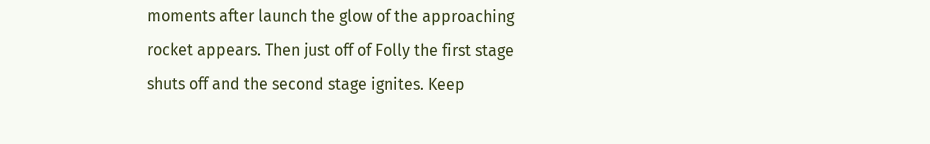moments after launch the glow of the approaching rocket appears. Then just off of Folly the first stage shuts off and the second stage ignites. Keep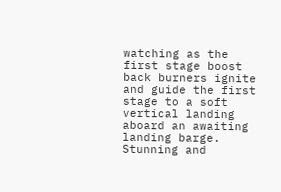watching as the first stage boost back burners ignite and guide the first stage to a soft vertical landing aboard an awaiting landing barge. Stunning and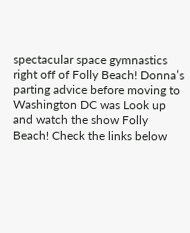spectacular space gymnastics right off of Folly Beach! Donna’s parting advice before moving to Washington DC was Look up and watch the show Folly Beach! Check the links below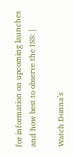for information on upcoming launches and how best to observe the ISS: |

Watch Donna’s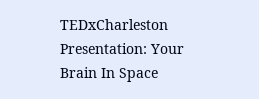TEDxCharleston Presentation: Your Brain In Space